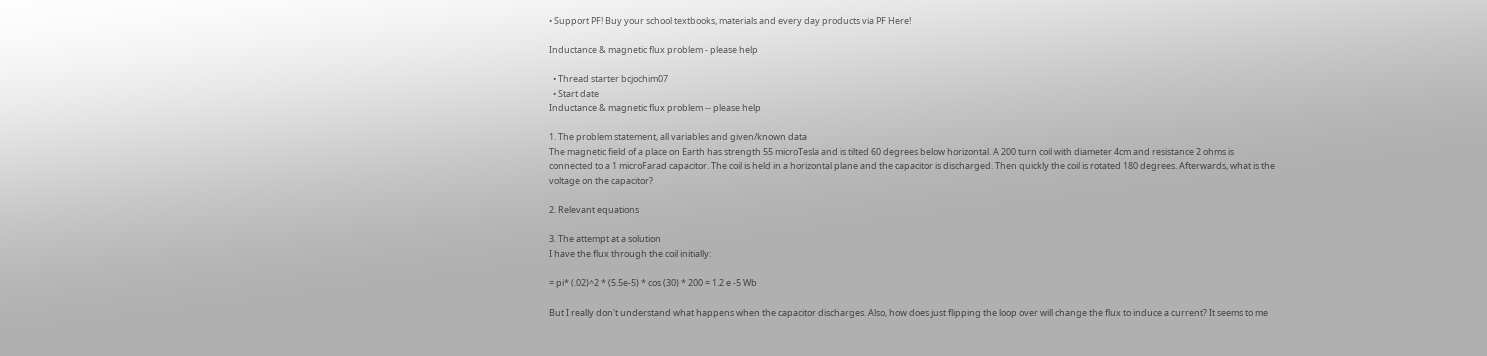• Support PF! Buy your school textbooks, materials and every day products via PF Here!

Inductance & magnetic flux problem - please help

  • Thread starter bcjochim07
  • Start date
Inductance & magnetic flux problem -- please help

1. The problem statement, all variables and given/known data
The magnetic field of a place on Earth has strength 55 microTesla and is tilted 60 degrees below horizontal. A 200 turn coil with diameter 4cm and resistance 2 ohms is connected to a 1 microFarad capacitor. The coil is held in a horizontal plane and the capacitor is discharged. Then quickly the coil is rotated 180 degrees. Afterwards, what is the voltage on the capacitor?

2. Relevant equations

3. The attempt at a solution
I have the flux through the coil initially:

= pi* (.02)^2 * (5.5e-5) * cos (30) * 200 = 1.2 e -5 Wb

But I really don't understand what happens when the capacitor discharges. Also, how does just flipping the loop over will change the flux to induce a current? It seems to me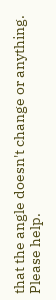that the angle doesn't change or anything. Please help.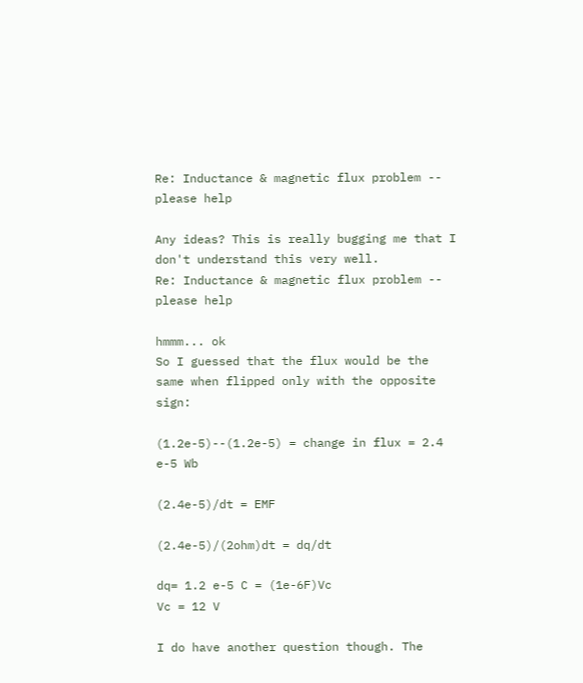Re: Inductance & magnetic flux problem -- please help

Any ideas? This is really bugging me that I don't understand this very well.
Re: Inductance & magnetic flux problem -- please help

hmmm... ok
So I guessed that the flux would be the same when flipped only with the opposite sign:

(1.2e-5)--(1.2e-5) = change in flux = 2.4 e-5 Wb

(2.4e-5)/dt = EMF

(2.4e-5)/(2ohm)dt = dq/dt

dq= 1.2 e-5 C = (1e-6F)Vc
Vc = 12 V

I do have another question though. The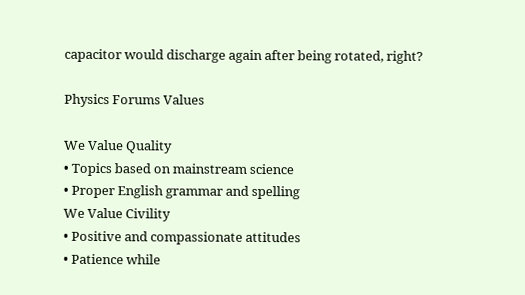capacitor would discharge again after being rotated, right?

Physics Forums Values

We Value Quality
• Topics based on mainstream science
• Proper English grammar and spelling
We Value Civility
• Positive and compassionate attitudes
• Patience while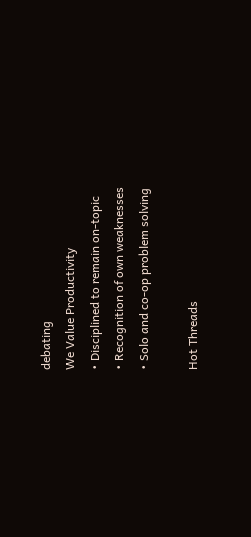debating
We Value Productivity
• Disciplined to remain on-topic
• Recognition of own weaknesses
• Solo and co-op problem solving

Hot Threads